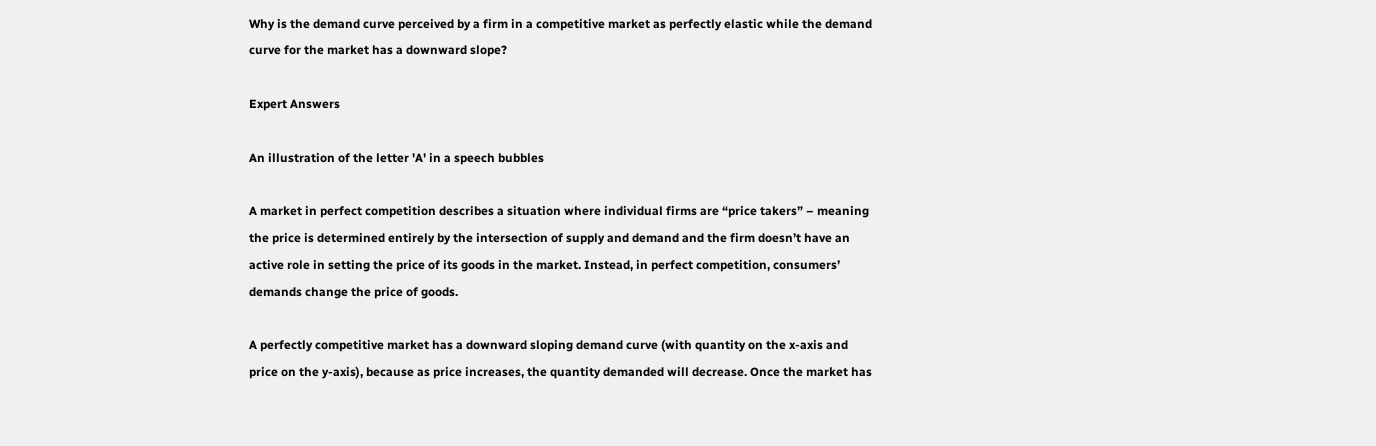Why is the demand curve perceived by a firm in a competitive market as perfectly elastic while the demand curve for the market has a downward slope?

Expert Answers

An illustration of the letter 'A' in a speech bubbles

A market in perfect competition describes a situation where individual firms are “price takers” – meaning the price is determined entirely by the intersection of supply and demand and the firm doesn’t have an active role in setting the price of its goods in the market. Instead, in perfect competition, consumers’ demands change the price of goods.

A perfectly competitive market has a downward sloping demand curve (with quantity on the x-axis and price on the y-axis), because as price increases, the quantity demanded will decrease. Once the market has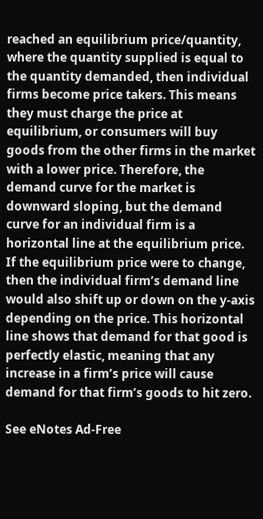reached an equilibrium price/quantity, where the quantity supplied is equal to the quantity demanded, then individual firms become price takers. This means they must charge the price at equilibrium, or consumers will buy goods from the other firms in the market with a lower price. Therefore, the demand curve for the market is downward sloping, but the demand curve for an individual firm is a horizontal line at the equilibrium price. If the equilibrium price were to change, then the individual firm’s demand line would also shift up or down on the y-axis depending on the price. This horizontal line shows that demand for that good is perfectly elastic, meaning that any increase in a firm’s price will cause demand for that firm’s goods to hit zero.

See eNotes Ad-Free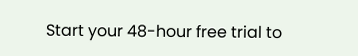Start your 48-hour free trial to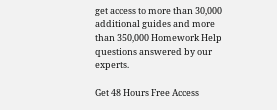get access to more than 30,000 additional guides and more than 350,000 Homework Help questions answered by our experts.

Get 48 Hours Free Access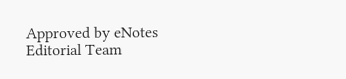Approved by eNotes Editorial Team